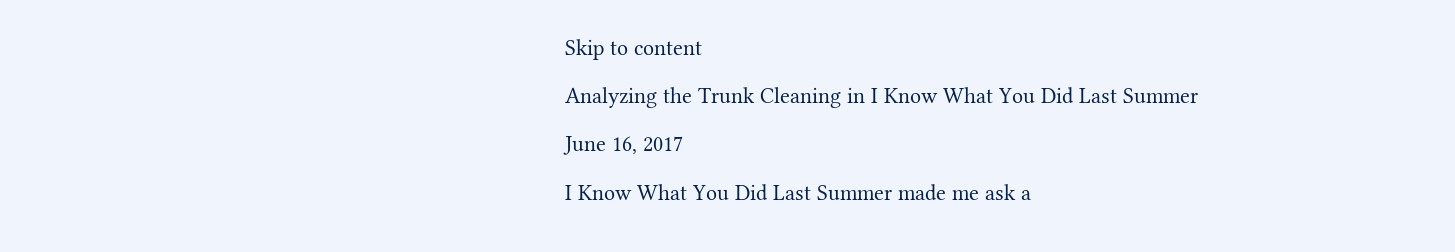Skip to content

Analyzing the Trunk Cleaning in I Know What You Did Last Summer

June 16, 2017

I Know What You Did Last Summer made me ask a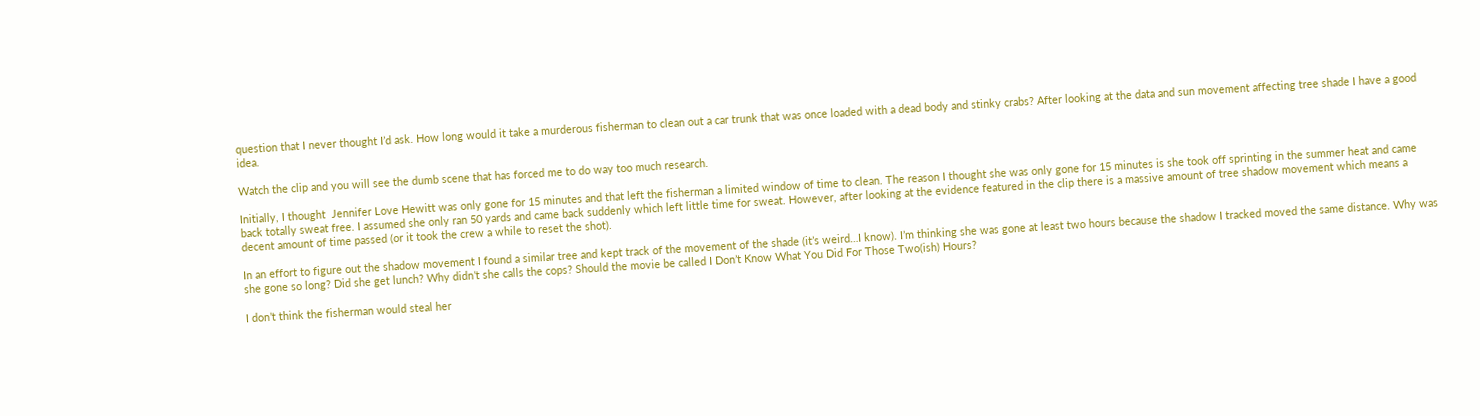question that I never thought I’d ask. How long would it take a murderous fisherman to clean out a car trunk that was once loaded with a dead body and stinky crabs? After looking at the data and sun movement affecting tree shade I have a good idea.

Watch the clip and you will see the dumb scene that has forced me to do way too much research.

Initially, I thought  Jennifer Love Hewitt was only gone for 15 minutes and that left the fisherman a limited window of time to clean. The reason I thought she was only gone for 15 minutes is she took off sprinting in the summer heat and came back totally sweat free. I assumed she only ran 50 yards and came back suddenly which left little time for sweat. However, after looking at the evidence featured in the clip there is a massive amount of tree shadow movement which means a decent amount of time passed (or it took the crew a while to reset the shot).

In an effort to figure out the shadow movement I found a similar tree and kept track of the movement of the shade (it’s weird…I know). I’m thinking she was gone at least two hours because the shadow I tracked moved the same distance. Why was she gone so long? Did she get lunch? Why didn’t she calls the cops? Should the movie be called I Don’t Know What You Did For Those Two(ish) Hours?

I don’t think the fisherman would steal her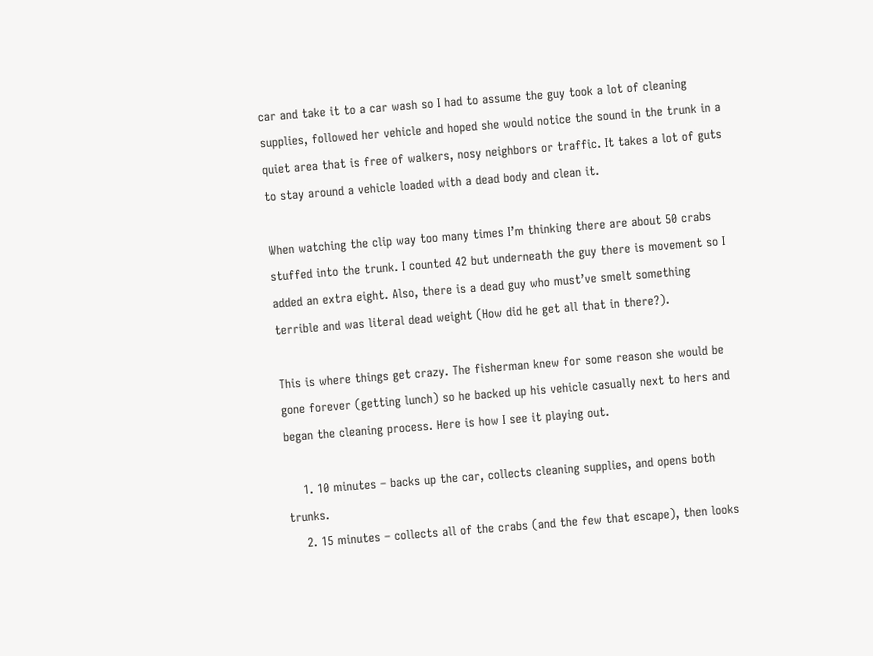car and take it to a car wash so I had to assume the guy took a lot of cleaning supplies, followed her vehicle and hoped she would notice the sound in the trunk in a quiet area that is free of walkers, nosy neighbors or traffic. It takes a lot of guts to stay around a vehicle loaded with a dead body and clean it.

When watching the clip way too many times I’m thinking there are about 50 crabs stuffed into the trunk. I counted 42 but underneath the guy there is movement so I added an extra eight. Also, there is a dead guy who must’ve smelt something terrible and was literal dead weight (How did he get all that in there?).

This is where things get crazy. The fisherman knew for some reason she would be gone forever (getting lunch) so he backed up his vehicle casually next to hers and began the cleaning process. Here is how I see it playing out.

    1. 10 minutes – backs up the car, collects cleaning supplies, and opens both trunks.
    2. 15 minutes – collects all of the crabs (and the few that escape), then looks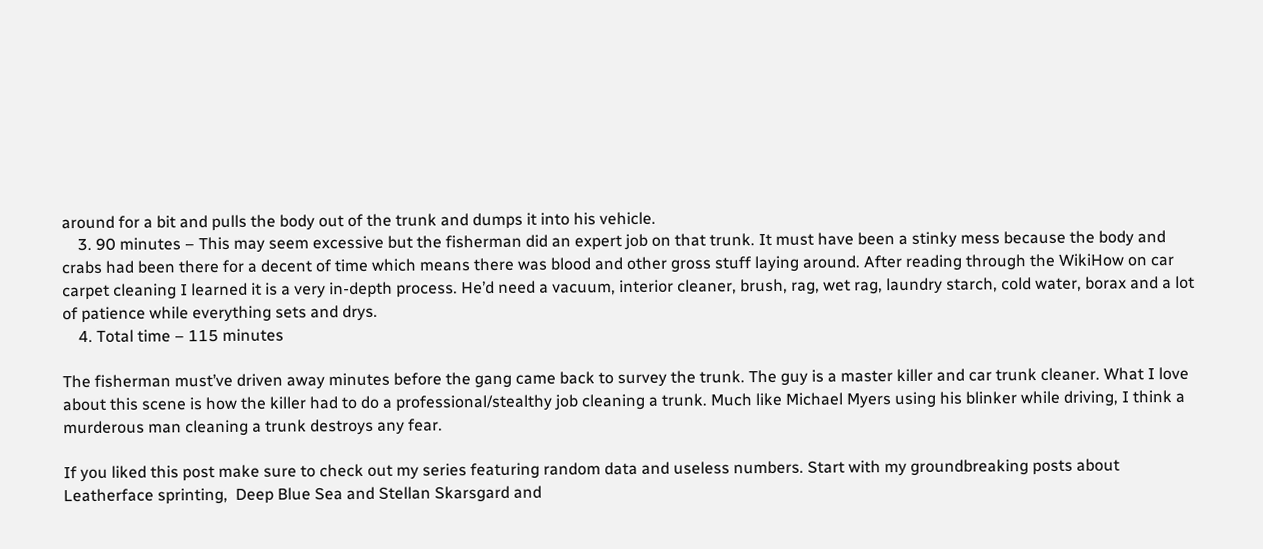around for a bit and pulls the body out of the trunk and dumps it into his vehicle.
    3. 90 minutes – This may seem excessive but the fisherman did an expert job on that trunk. It must have been a stinky mess because the body and crabs had been there for a decent of time which means there was blood and other gross stuff laying around. After reading through the WikiHow on car carpet cleaning I learned it is a very in-depth process. He’d need a vacuum, interior cleaner, brush, rag, wet rag, laundry starch, cold water, borax and a lot of patience while everything sets and drys.
    4. Total time – 115 minutes

The fisherman must’ve driven away minutes before the gang came back to survey the trunk. The guy is a master killer and car trunk cleaner. What I love about this scene is how the killer had to do a professional/stealthy job cleaning a trunk. Much like Michael Myers using his blinker while driving, I think a murderous man cleaning a trunk destroys any fear.

If you liked this post make sure to check out my series featuring random data and useless numbers. Start with my groundbreaking posts about Leatherface sprinting,  Deep Blue Sea and Stellan Skarsgard and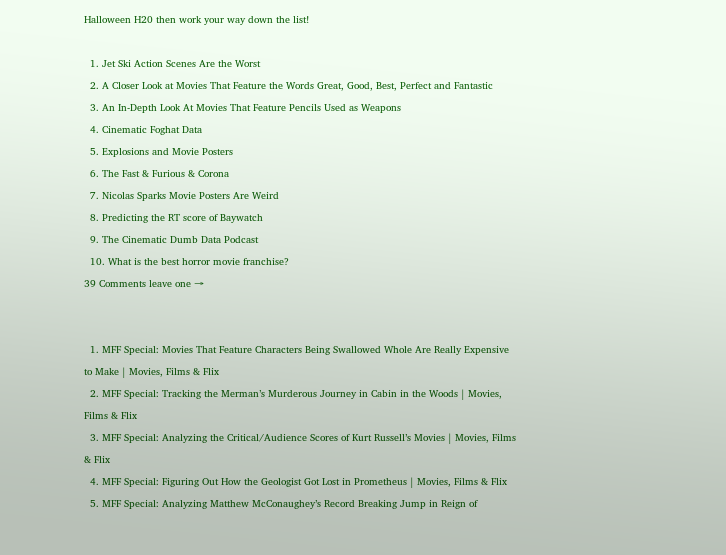Halloween H20 then work your way down the list!

  1. Jet Ski Action Scenes Are the Worst
  2. A Closer Look at Movies That Feature the Words Great, Good, Best, Perfect and Fantastic
  3. An In-Depth Look At Movies That Feature Pencils Used as Weapons
  4. Cinematic Foghat Data
  5. Explosions and Movie Posters
  6. The Fast & Furious & Corona
  7. Nicolas Sparks Movie Posters Are Weird
  8. Predicting the RT score of Baywatch
  9. The Cinematic Dumb Data Podcast
  10. What is the best horror movie franchise?
39 Comments leave one →


  1. MFF Special: Movies That Feature Characters Being Swallowed Whole Are Really Expensive to Make | Movies, Films & Flix
  2. MFF Special: Tracking the Merman’s Murderous Journey in Cabin in the Woods | Movies, Films & Flix
  3. MFF Special: Analyzing the Critical/Audience Scores of Kurt Russell’s Movies | Movies, Films & Flix
  4. MFF Special: Figuring Out How the Geologist Got Lost in Prometheus | Movies, Films & Flix
  5. MFF Special: Analyzing Matthew McConaughey’s Record Breaking Jump in Reign of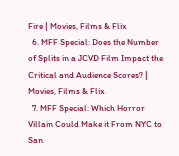Fire | Movies, Films & Flix
  6. MFF Special: Does the Number of Splits in a JCVD Film Impact the Critical and Audience Scores? | Movies, Films & Flix
  7. MFF Special: Which Horror Villain Could Make it From NYC to San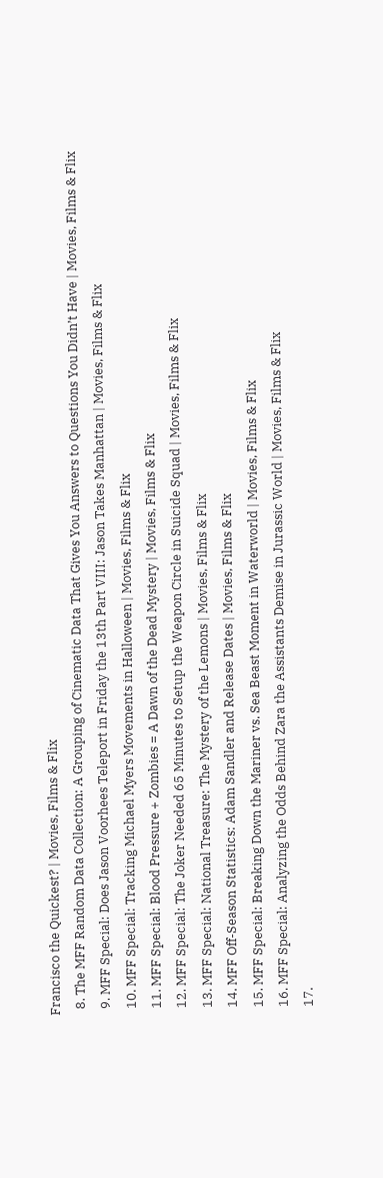Francisco the Quickest? | Movies, Films & Flix
  8. The MFF Random Data Collection: A Grouping of Cinematic Data That Gives You Answers to Questions You Didn’t Have | Movies, Films & Flix
  9. MFF Special: Does Jason Voorhees Teleport in Friday the 13th Part VIII: Jason Takes Manhattan | Movies, Films & Flix
  10. MFF Special: Tracking Michael Myers Movements in Halloween | Movies, Films & Flix
  11. MFF Special: Blood Pressure + Zombies = A Dawn of the Dead Mystery | Movies, Films & Flix
  12. MFF Special: The Joker Needed 65 Minutes to Setup the Weapon Circle in Suicide Squad | Movies, Films & Flix
  13. MFF Special: National Treasure: The Mystery of the Lemons | Movies, Films & Flix
  14. MFF Off-Season Statistics: Adam Sandler and Release Dates | Movies, Films & Flix
  15. MFF Special: Breaking Down the Mariner vs. Sea Beast Moment in Waterworld | Movies, Films & Flix
  16. MFF Special: Analyzing the Odds Behind Zara the Assistants Demise in Jurassic World | Movies, Films & Flix
  17.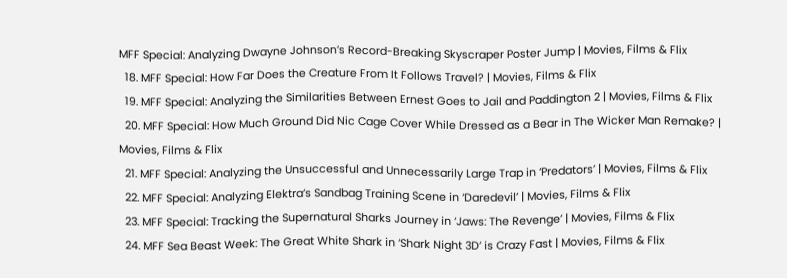MFF Special: Analyzing Dwayne Johnson’s Record-Breaking Skyscraper Poster Jump | Movies, Films & Flix
  18. MFF Special: How Far Does the Creature From It Follows Travel? | Movies, Films & Flix
  19. MFF Special: Analyzing the Similarities Between Ernest Goes to Jail and Paddington 2 | Movies, Films & Flix
  20. MFF Special: How Much Ground Did Nic Cage Cover While Dressed as a Bear in The Wicker Man Remake? | Movies, Films & Flix
  21. MFF Special: Analyzing the Unsuccessful and Unnecessarily Large Trap in ‘Predators’ | Movies, Films & Flix
  22. MFF Special: Analyzing Elektra’s Sandbag Training Scene in ‘Daredevil’ | Movies, Films & Flix
  23. MFF Special: Tracking the Supernatural Sharks Journey in ‘Jaws: The Revenge’ | Movies, Films & Flix
  24. MFF Sea Beast Week: The Great White Shark in ‘Shark Night 3D’ is Crazy Fast | Movies, Films & Flix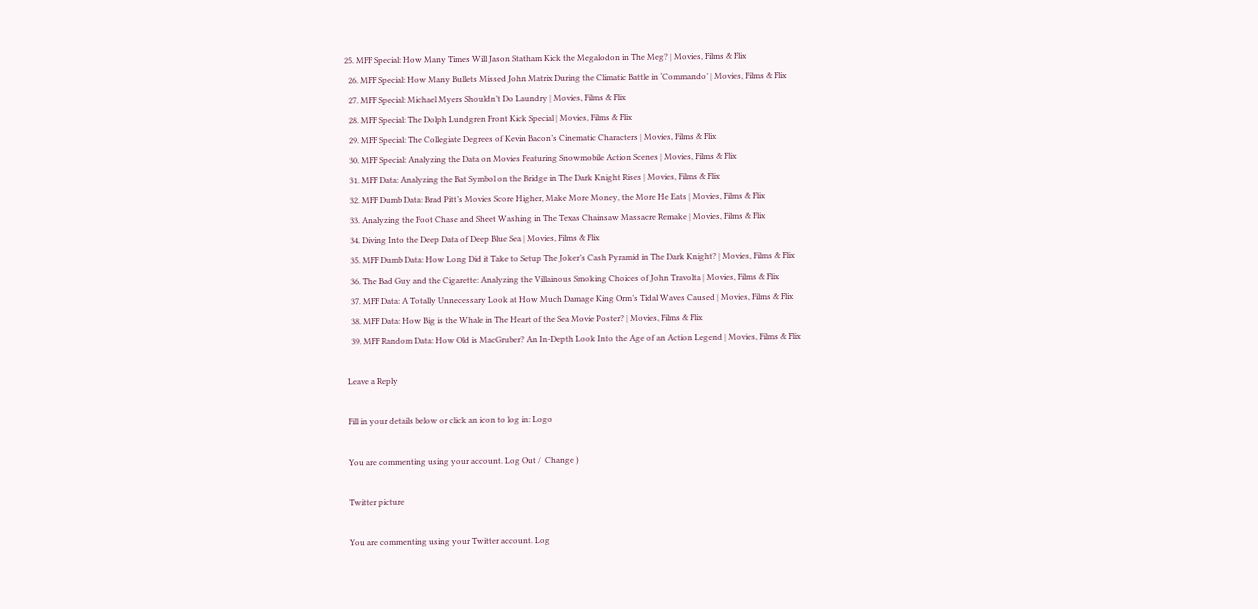25. MFF Special: How Many Times Will Jason Statham Kick the Megalodon in The Meg? | Movies, Films & Flix
  26. MFF Special: How Many Bullets Missed John Matrix During the Climatic Battle in ‘Commando’ | Movies, Films & Flix
  27. MFF Special: Michael Myers Shouldn’t Do Laundry | Movies, Films & Flix
  28. MFF Special: The Dolph Lundgren Front Kick Special | Movies, Films & Flix
  29. MFF Special: The Collegiate Degrees of Kevin Bacon’s Cinematic Characters | Movies, Films & Flix
  30. MFF Special: Analyzing the Data on Movies Featuring Snowmobile Action Scenes | Movies, Films & Flix
  31. MFF Data: Analyzing the Bat Symbol on the Bridge in The Dark Knight Rises | Movies, Films & Flix
  32. MFF Dumb Data: Brad Pitt’s Movies Score Higher, Make More Money, the More He Eats | Movies, Films & Flix
  33. Analyzing the Foot Chase and Sheet Washing in The Texas Chainsaw Massacre Remake | Movies, Films & Flix
  34. Diving Into the Deep Data of Deep Blue Sea | Movies, Films & Flix
  35. MFF Dumb Data: How Long Did it Take to Setup The Joker’s Cash Pyramid in The Dark Knight? | Movies, Films & Flix
  36. The Bad Guy and the Cigarette: Analyzing the Villainous Smoking Choices of John Travolta | Movies, Films & Flix
  37. MFF Data: A Totally Unnecessary Look at How Much Damage King Orm’s Tidal Waves Caused | Movies, Films & Flix
  38. MFF Data: How Big is the Whale in The Heart of the Sea Movie Poster? | Movies, Films & Flix
  39. MFF Random Data: How Old is MacGruber? An In-Depth Look Into the Age of an Action Legend | Movies, Films & Flix

Leave a Reply

Fill in your details below or click an icon to log in: Logo

You are commenting using your account. Log Out /  Change )

Twitter picture

You are commenting using your Twitter account. Log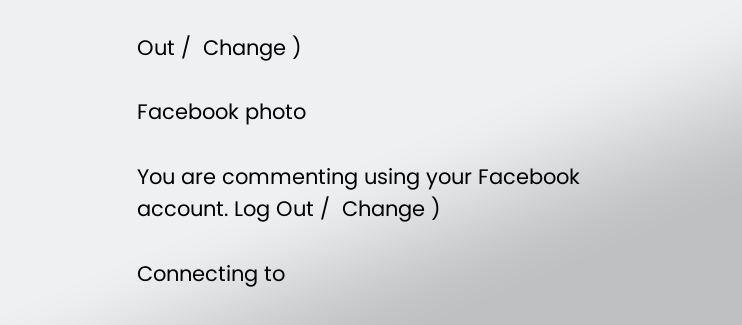Out /  Change )

Facebook photo

You are commenting using your Facebook account. Log Out /  Change )

Connecting to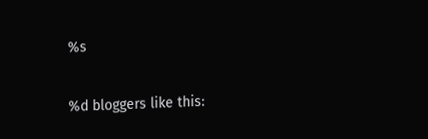%s

%d bloggers like this: